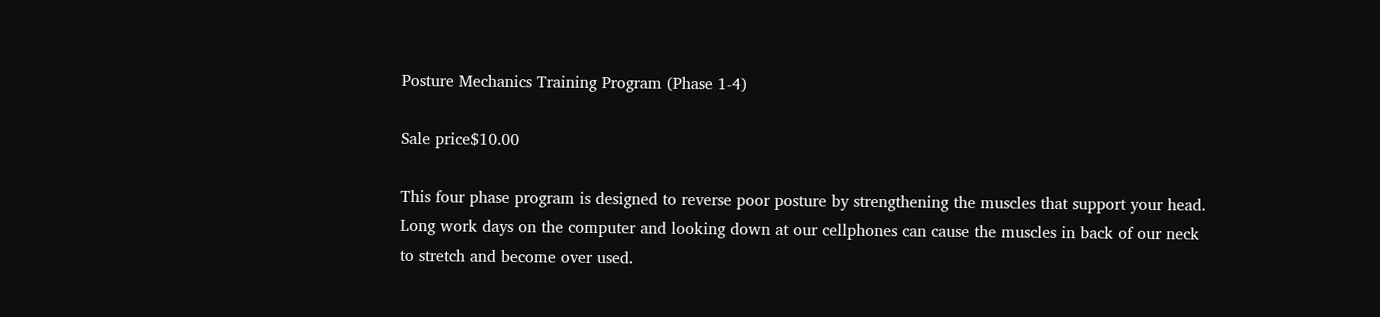Posture Mechanics Training Program (Phase 1-4)

Sale price$10.00

This four phase program is designed to reverse poor posture by strengthening the muscles that support your head. Long work days on the computer and looking down at our cellphones can cause the muscles in back of our neck to stretch and become over used.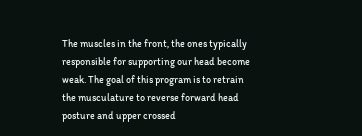The muscles in the front, the ones typically responsible for supporting our head become weak. The goal of this program is to retrain the musculature to reverse forward head posture and upper crossed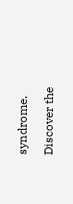syndrome.

Discover the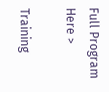Full Program Here >

Training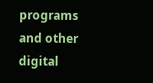programs and other digital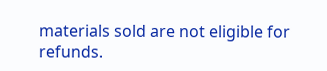materials sold are not eligible for refunds.